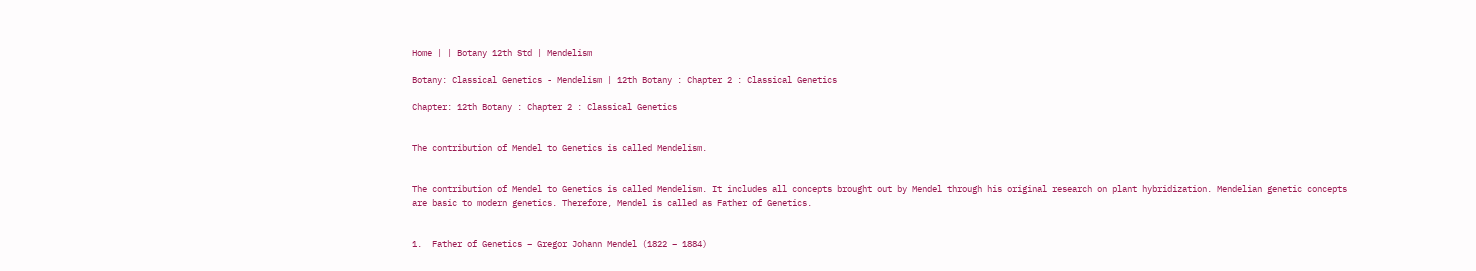Home | | Botany 12th Std | Mendelism

Botany: Classical Genetics - Mendelism | 12th Botany : Chapter 2 : Classical Genetics

Chapter: 12th Botany : Chapter 2 : Classical Genetics


The contribution of Mendel to Genetics is called Mendelism.


The contribution of Mendel to Genetics is called Mendelism. It includes all concepts brought out by Mendel through his original research on plant hybridization. Mendelian genetic concepts are basic to modern genetics. Therefore, Mendel is called as Father of Genetics.


1.  Father of Genetics – Gregor Johann Mendel (1822 – 1884)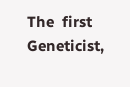The  first  Geneticist,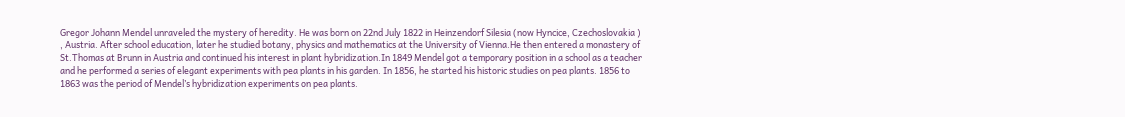Gregor Johann Mendel unraveled the mystery of heredity. He was born on 22nd July 1822 in Heinzendorf Silesia (now Hyncice, Czechoslovakia ) , Austria. After school education, later he studied botany, physics and mathematics at the University of Vienna.He then entered a monastery of St.Thomas at Brunn in Austria and continued his interest in plant hybridization.In 1849 Mendel got a temporary position in a school as a teacher and he performed a series of elegant experiments with pea plants in his garden. In 1856, he started his historic studies on pea plants. 1856 to 1863 was the period of Mendel’s hybridization experiments on pea plants.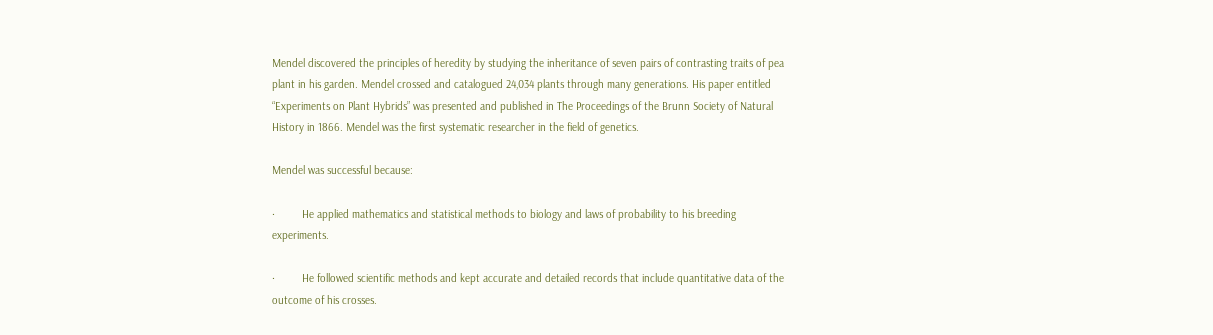Mendel discovered the principles of heredity by studying the inheritance of seven pairs of contrasting traits of pea plant in his garden. Mendel crossed and catalogued 24,034 plants through many generations. His paper entitled “Experiments on Plant Hybrids” was presented and published in The Proceedings of the Brunn Society of Natural History in 1866. Mendel was the first systematic researcher in the field of genetics.

Mendel was successful because:

·         He applied mathematics and statistical methods to biology and laws of probability to his breeding experiments.

·         He followed scientific methods and kept accurate and detailed records that include quantitative data of the outcome of his crosses.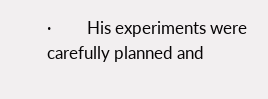·         His experiments were carefully planned and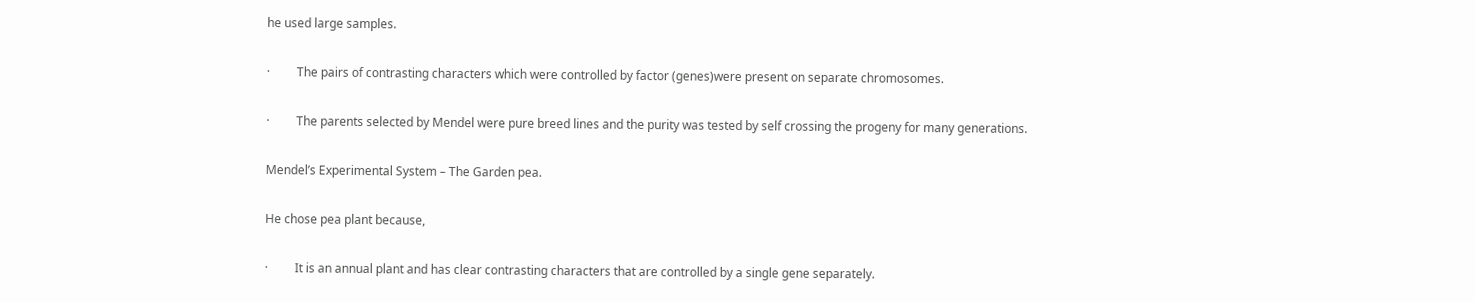he used large samples.

·         The pairs of contrasting characters which were controlled by factor (genes)were present on separate chromosomes.

·         The parents selected by Mendel were pure breed lines and the purity was tested by self crossing the progeny for many generations.

Mendel’s Experimental System – The Garden pea.

He chose pea plant because,

·         It is an annual plant and has clear contrasting characters that are controlled by a single gene separately.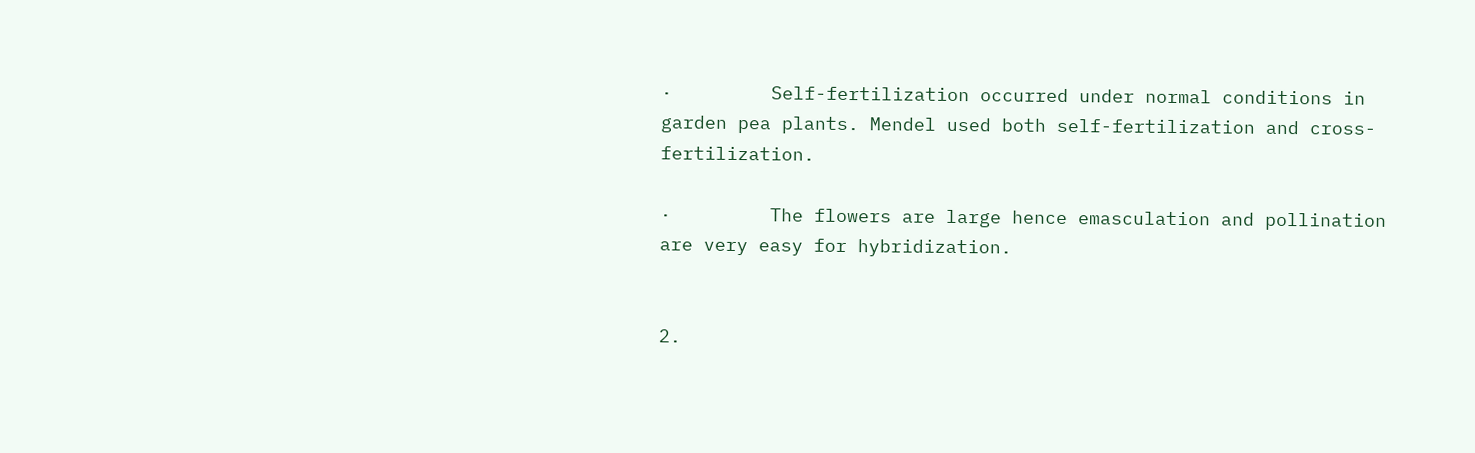·         Self-fertilization occurred under normal conditions in garden pea plants. Mendel used both self-fertilization and cross-fertilization.

·         The flowers are large hence emasculation and pollination are very easy for hybridization.


2.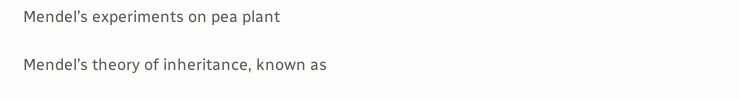Mendel’s experiments on pea plant

Mendel’s theory of inheritance, known as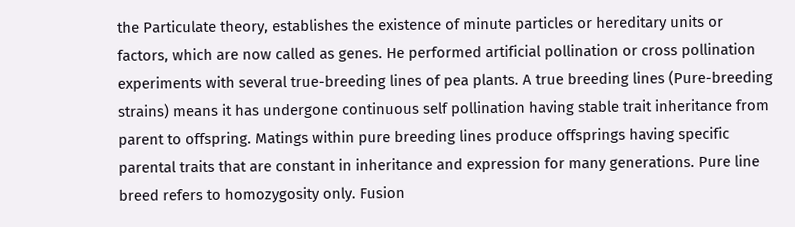the Particulate theory, establishes the existence of minute particles or hereditary units or factors, which are now called as genes. He performed artificial pollination or cross pollination experiments with several true-breeding lines of pea plants. A true breeding lines (Pure-breeding strains) means it has undergone continuous self pollination having stable trait inheritance from parent to offspring. Matings within pure breeding lines produce offsprings having specific parental traits that are constant in inheritance and expression for many generations. Pure line breed refers to homozygosity only. Fusion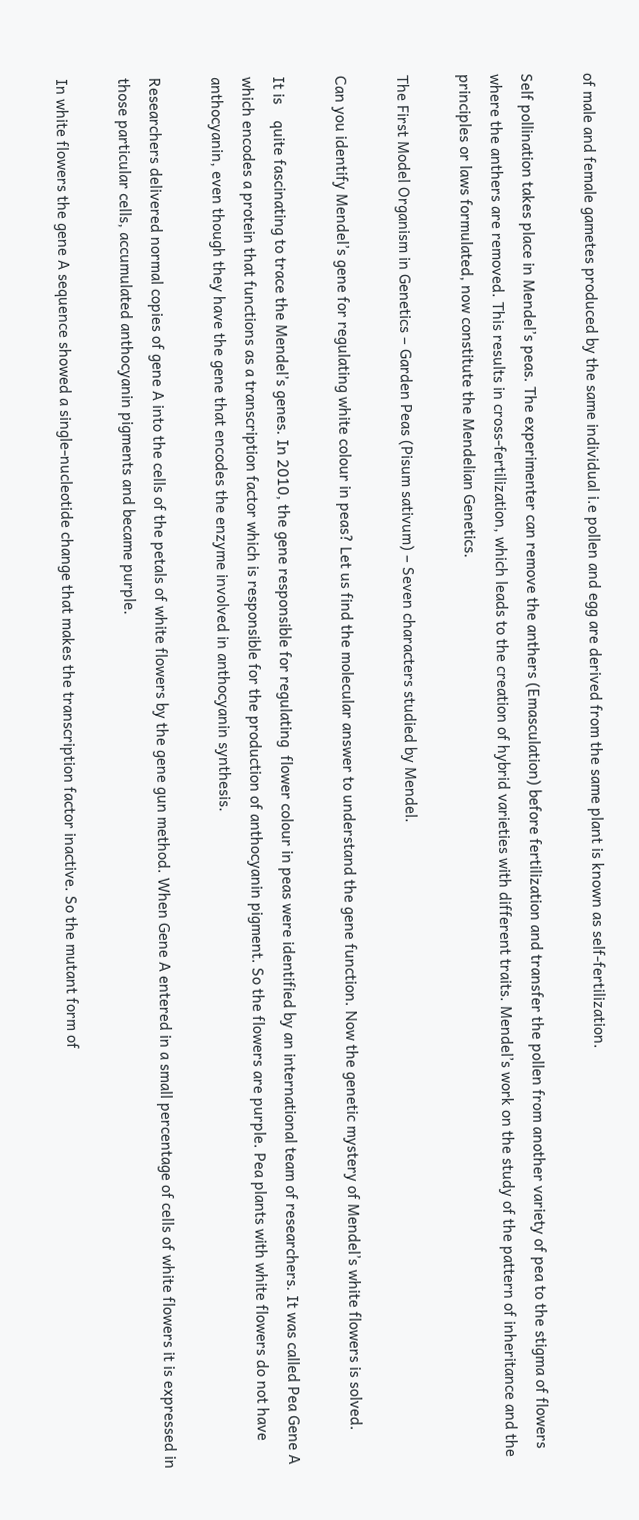of male and female gametes produced by the same individual i.e pollen and egg are derived from the same plant is known as self-fertilization.

Self pollination takes place in Mendel’s peas. The experimenter can remove the anthers (Emasculation) before fertilization and transfer the pollen from another variety of pea to the stigma of flowers where the anthers are removed. This results in cross-fertilization, which leads to the creation of hybrid varieties with different traits. Mendel’s work on the study of the pattern of inheritance and the principles or laws formulated, now constitute the Mendelian Genetics.

The First Model Organism in Genetics – Garden Peas (Pisum sativum) – Seven characters studied by Mendel.

Can you identify Mendel’s gene for regulating white colour in peas? Let us find the molecular answer to understand the gene function. Now the genetic mystery of Mendel’s white flowers is solved.

It is    quite fascinating to trace the Mendel’s genes. In 2010, the gene responsible for regulating  flower colour in peas were identified by an international team of researchers. It was called Pea Gene A which encodes a protein that functions as a transcription factor which is responsible for the production of anthocyanin pigment. So the flowers are purple. Pea plants with white flowers do not have anthocyanin, even though they have the gene that encodes the enzyme involved in anthocyanin synthesis.

Researchers delivered normal copies of gene A into the cells of the petals of white flowers by the gene gun method. When Gene A entered in a small percentage of cells of white flowers it is expressed in those particular cells, accumulated anthocyanin pigments and became purple.

In white flowers the gene A sequence showed a single-nucleotide change that makes the transcription factor inactive. So the mutant form of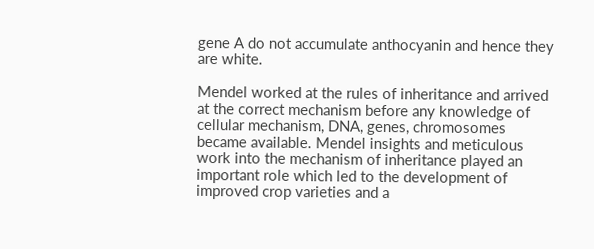gene A do not accumulate anthocyanin and hence they are white.

Mendel worked at the rules of inheritance and arrived at the correct mechanism before any knowledge of cellular mechanism, DNA, genes, chromosomes became available. Mendel insights and meticulous work into the mechanism of inheritance played an important role which led to the development of improved crop varieties and a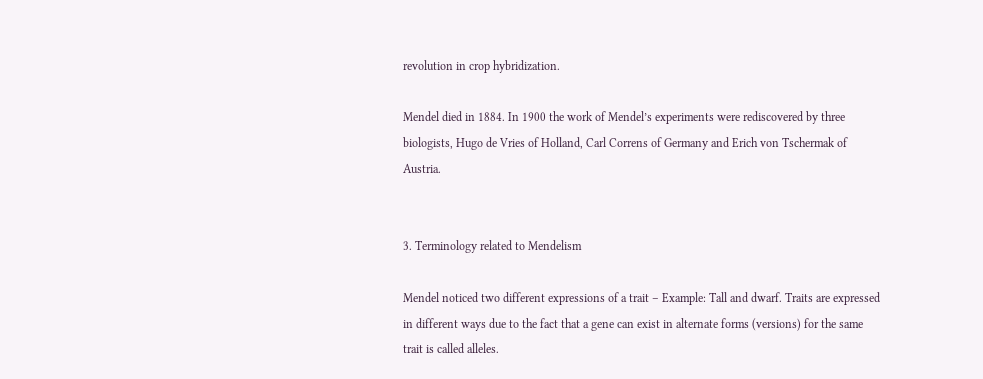revolution in crop hybridization.

Mendel died in 1884. In 1900 the work of Mendel’s experiments were rediscovered by three biologists, Hugo de Vries of Holland, Carl Correns of Germany and Erich von Tschermak of Austria.


3. Terminology related to Mendelism

Mendel noticed two different expressions of a trait – Example: Tall and dwarf. Traits are expressed in different ways due to the fact that a gene can exist in alternate forms (versions) for the same trait is called alleles.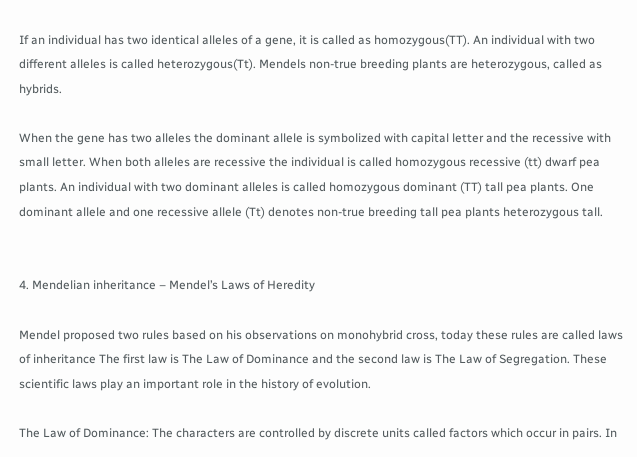If an individual has two identical alleles of a gene, it is called as homozygous(TT). An individual with two different alleles is called heterozygous(Tt). Mendels non-true breeding plants are heterozygous, called as hybrids.

When the gene has two alleles the dominant allele is symbolized with capital letter and the recessive with small letter. When both alleles are recessive the individual is called homozygous recessive (tt) dwarf pea plants. An individual with two dominant alleles is called homozygous dominant (TT) tall pea plants. One dominant allele and one recessive allele (Tt) denotes non-true breeding tall pea plants heterozygous tall.


4. Mendelian inheritance – Mendel’s Laws of Heredity

Mendel proposed two rules based on his observations on monohybrid cross, today these rules are called laws of inheritance The first law is The Law of Dominance and the second law is The Law of Segregation. These scientific laws play an important role in the history of evolution.

The Law of Dominance: The characters are controlled by discrete units called factors which occur in pairs. In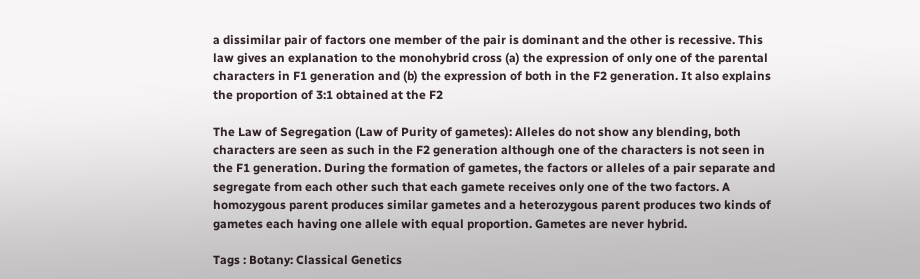a dissimilar pair of factors one member of the pair is dominant and the other is recessive. This law gives an explanation to the monohybrid cross (a) the expression of only one of the parental characters in F1 generation and (b) the expression of both in the F2 generation. It also explains the proportion of 3:1 obtained at the F2

The Law of Segregation (Law of Purity of gametes): Alleles do not show any blending, both characters are seen as such in the F2 generation although one of the characters is not seen in the F1 generation. During the formation of gametes, the factors or alleles of a pair separate and segregate from each other such that each gamete receives only one of the two factors. A homozygous parent produces similar gametes and a heterozygous parent produces two kinds of gametes each having one allele with equal proportion. Gametes are never hybrid.

Tags : Botany: Classical Genetics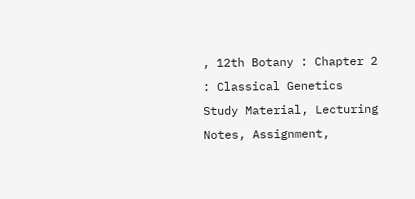, 12th Botany : Chapter 2 : Classical Genetics
Study Material, Lecturing Notes, Assignment,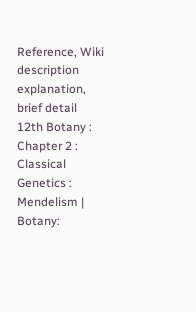Reference, Wiki description explanation, brief detail
12th Botany : Chapter 2 : Classical Genetics : Mendelism | Botany: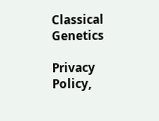Classical Genetics

Privacy Policy,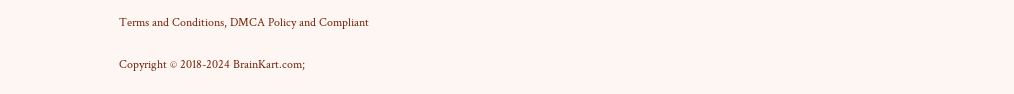Terms and Conditions, DMCA Policy and Compliant

Copyright © 2018-2024 BrainKart.com;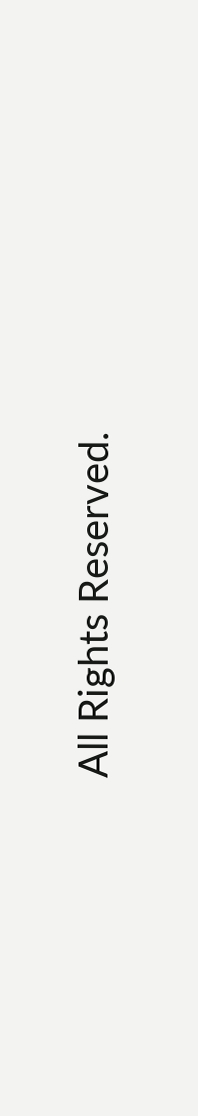All Rights Reserved.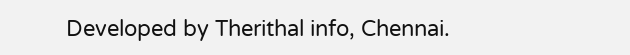Developed by Therithal info, Chennai.